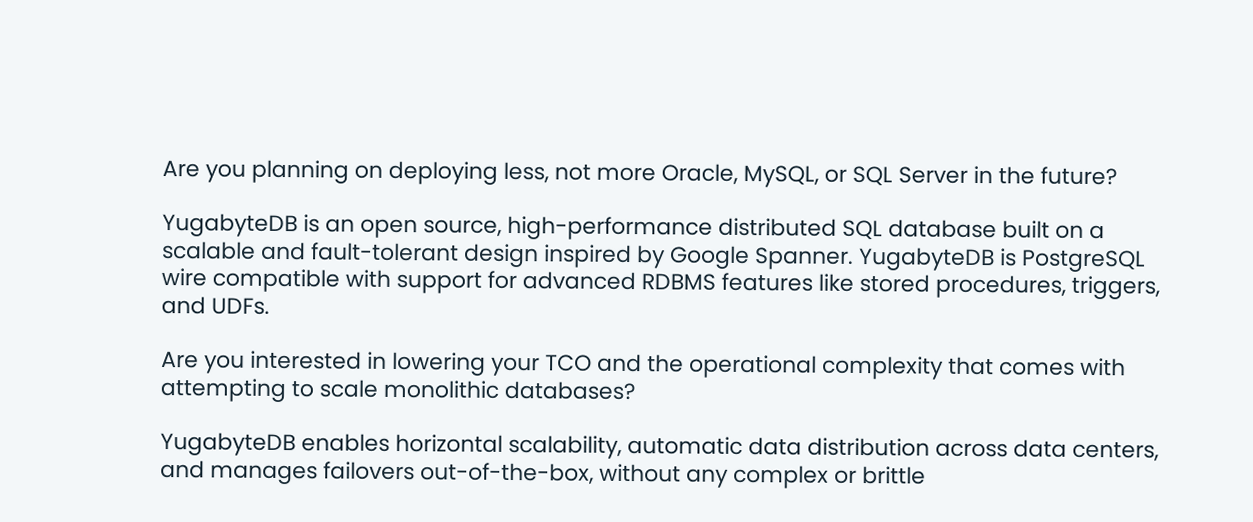Are you planning on deploying less, not more Oracle, MySQL, or SQL Server in the future?

YugabyteDB is an open source, high-performance distributed SQL database built on a scalable and fault-tolerant design inspired by Google Spanner. YugabyteDB is PostgreSQL wire compatible with support for advanced RDBMS features like stored procedures, triggers, and UDFs.

Are you interested in lowering your TCO and the operational complexity that comes with attempting to scale monolithic databases?

YugabyteDB enables horizontal scalability, automatic data distribution across data centers, and manages failovers out-of-the-box, without any complex or brittle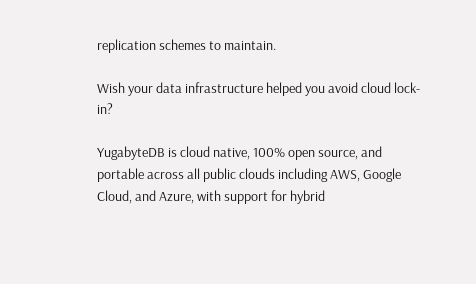replication schemes to maintain.

Wish your data infrastructure helped you avoid cloud lock-in?

YugabyteDB is cloud native, 100% open source, and portable across all public clouds including AWS, Google Cloud, and Azure, with support for hybrid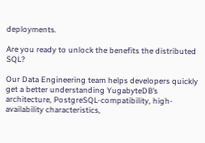deployments.

Are you ready to unlock the benefits the distributed SQL?

Our Data Engineering team helps developers quickly get a better understanding YugabyteDB’s architecture, PostgreSQL-compatibility, high-availability characteristics,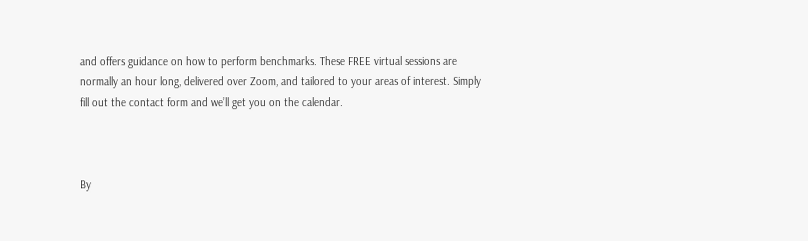and offers guidance on how to perform benchmarks. These FREE virtual sessions are normally an hour long, delivered over Zoom, and tailored to your areas of interest. Simply fill out the contact form and we’ll get you on the calendar.



By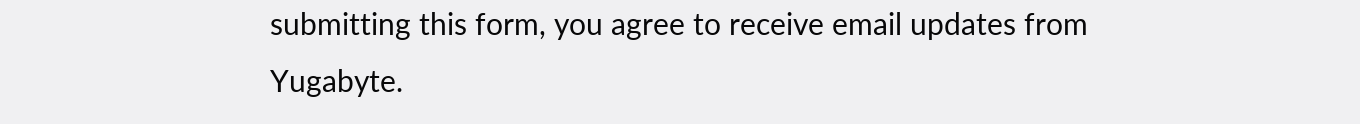submitting this form, you agree to receive email updates from Yugabyte.